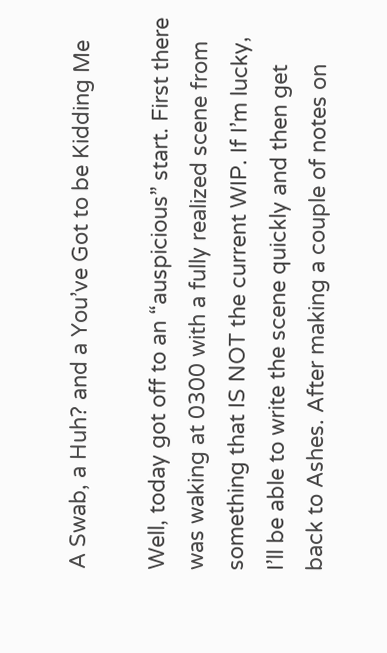A Swab, a Huh? and a You’ve Got to be Kidding Me

Well, today got off to an “auspicious” start. First there was waking at 0300 with a fully realized scene from something that IS NOT the current WIP. If I’m lucky, I’ll be able to write the scene quickly and then get back to Ashes. After making a couple of notes on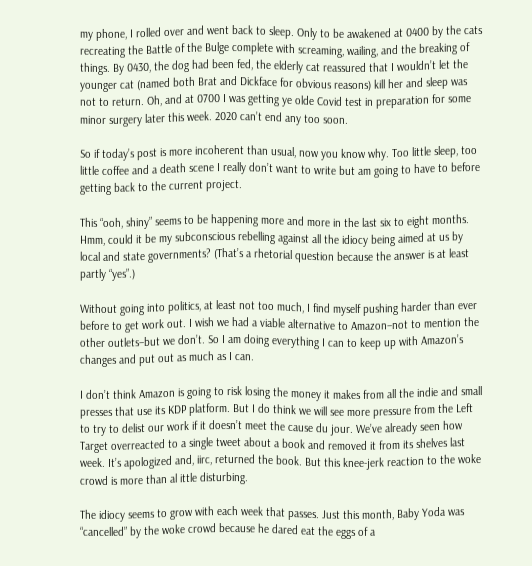my phone, I rolled over and went back to sleep. Only to be awakened at 0400 by the cats recreating the Battle of the Bulge complete with screaming, wailing, and the breaking of things. By 0430, the dog had been fed, the elderly cat reassured that I wouldn’t let the younger cat (named both Brat and Dickface for obvious reasons) kill her and sleep was not to return. Oh, and at 0700 I was getting ye olde Covid test in preparation for some minor surgery later this week. 2020 can’t end any too soon.

So if today’s post is more incoherent than usual, now you know why. Too little sleep, too little coffee and a death scene I really don’t want to write but am going to have to before getting back to the current project.

This “ooh, shiny” seems to be happening more and more in the last six to eight months. Hmm, could it be my subconscious rebelling against all the idiocy being aimed at us by local and state governments? (That’s a rhetorial question because the answer is at least partly “yes”.)

Without going into politics, at least not too much, I find myself pushing harder than ever before to get work out. I wish we had a viable alternative to Amazon–not to mention the other outlets–but we don’t. So I am doing everything I can to keep up with Amazon’s changes and put out as much as I can.

I don’t think Amazon is going to risk losing the money it makes from all the indie and small presses that use its KDP platform. But I do think we will see more pressure from the Left to try to delist our work if it doesn’t meet the cause du jour. We’ve already seen how Target overreacted to a single tweet about a book and removed it from its shelves last week. It’s apologized and, iirc, returned the book. But this knee-jerk reaction to the woke crowd is more than al ittle disturbing.

The idiocy seems to grow with each week that passes. Just this month, Baby Yoda was “cancelled” by the woke crowd because he dared eat the eggs of a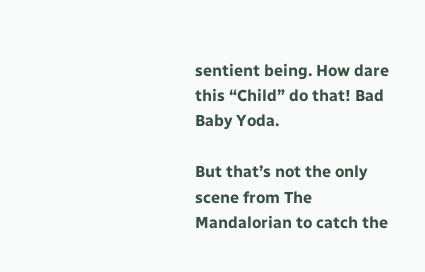sentient being. How dare this “Child” do that! Bad Baby Yoda.

But that’s not the only scene from The Mandalorian to catch the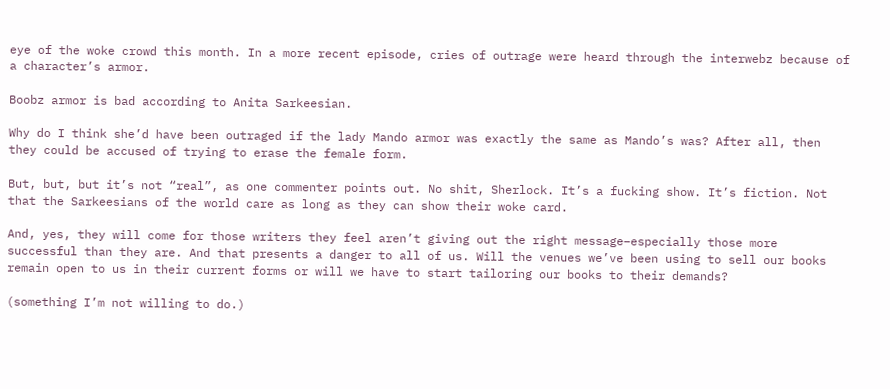eye of the woke crowd this month. In a more recent episode, cries of outrage were heard through the interwebz because of a character’s armor.

Boobz armor is bad according to Anita Sarkeesian.

Why do I think she’d have been outraged if the lady Mando armor was exactly the same as Mando’s was? After all, then they could be accused of trying to erase the female form.

But, but, but it’s not “real”, as one commenter points out. No shit, Sherlock. It’s a fucking show. It’s fiction. Not that the Sarkeesians of the world care as long as they can show their woke card.

And, yes, they will come for those writers they feel aren’t giving out the right message–especially those more successful than they are. And that presents a danger to all of us. Will the venues we’ve been using to sell our books remain open to us in their current forms or will we have to start tailoring our books to their demands?

(something I’m not willing to do.)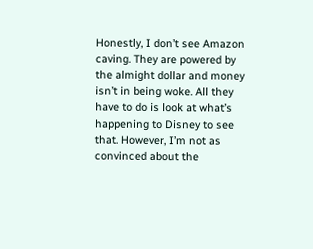Honestly, I don’t see Amazon caving. They are powered by the almight dollar and money isn’t in being woke. All they have to do is look at what’s happening to Disney to see that. However, I’m not as convinced about the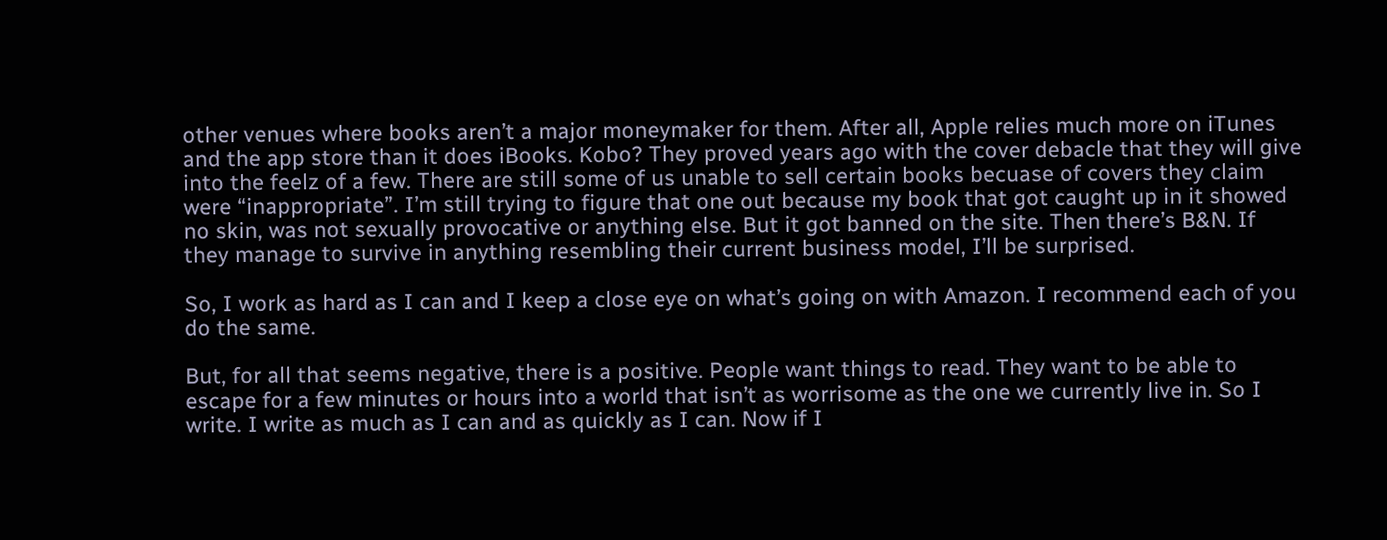other venues where books aren’t a major moneymaker for them. After all, Apple relies much more on iTunes and the app store than it does iBooks. Kobo? They proved years ago with the cover debacle that they will give into the feelz of a few. There are still some of us unable to sell certain books becuase of covers they claim were “inappropriate”. I’m still trying to figure that one out because my book that got caught up in it showed no skin, was not sexually provocative or anything else. But it got banned on the site. Then there’s B&N. If they manage to survive in anything resembling their current business model, I’ll be surprised.

So, I work as hard as I can and I keep a close eye on what’s going on with Amazon. I recommend each of you do the same.

But, for all that seems negative, there is a positive. People want things to read. They want to be able to escape for a few minutes or hours into a world that isn’t as worrisome as the one we currently live in. So I write. I write as much as I can and as quickly as I can. Now if I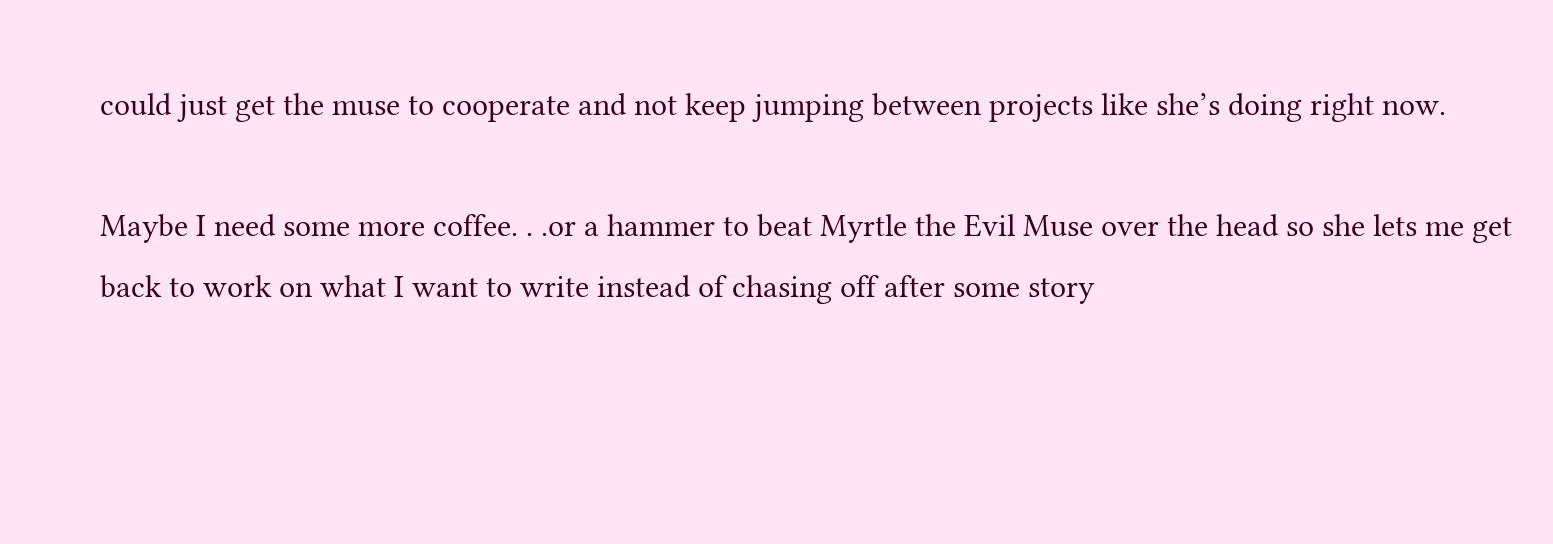could just get the muse to cooperate and not keep jumping between projects like she’s doing right now.

Maybe I need some more coffee. . .or a hammer to beat Myrtle the Evil Muse over the head so she lets me get back to work on what I want to write instead of chasing off after some story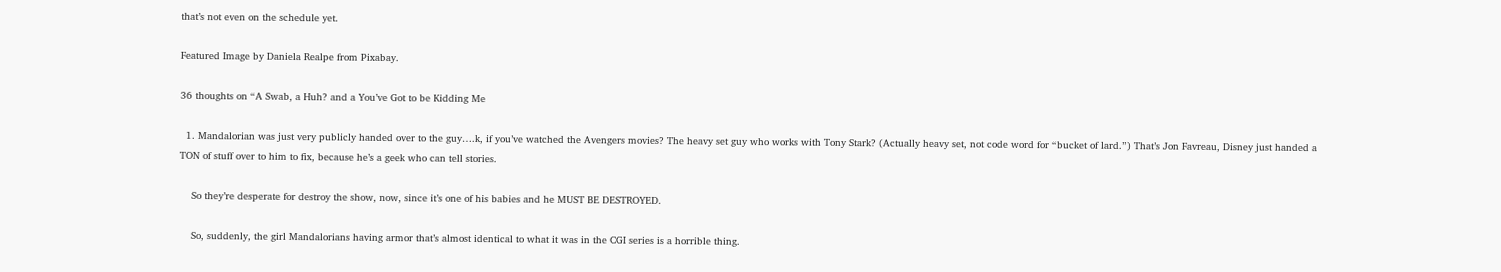that’s not even on the schedule yet.

Featured Image by Daniela Realpe from Pixabay.

36 thoughts on “A Swab, a Huh? and a You’ve Got to be Kidding Me

  1. Mandalorian was just very publicly handed over to the guy….k, if you’ve watched the Avengers movies? The heavy set guy who works with Tony Stark? (Actually heavy set, not code word for “bucket of lard.”) That’s Jon Favreau, Disney just handed a TON of stuff over to him to fix, because he’s a geek who can tell stories.

    So they’re desperate for destroy the show, now, since it’s one of his babies and he MUST BE DESTROYED.

    So, suddenly, the girl Mandalorians having armor that’s almost identical to what it was in the CGI series is a horrible thing.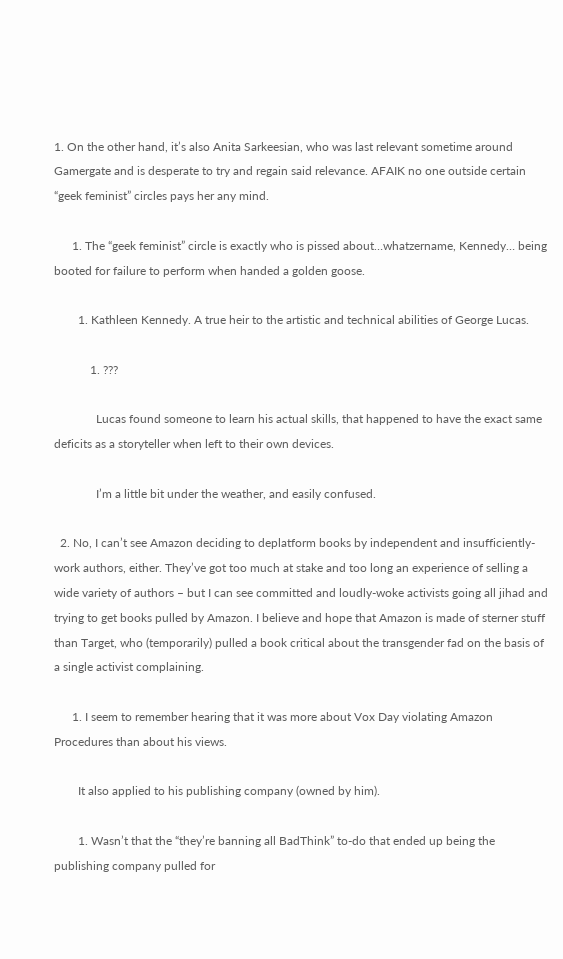1. On the other hand, it’s also Anita Sarkeesian, who was last relevant sometime around Gamergate and is desperate to try and regain said relevance. AFAIK no one outside certain “geek feminist” circles pays her any mind.

      1. The “geek feminist” circle is exactly who is pissed about…whatzername, Kennedy… being booted for failure to perform when handed a golden goose.

        1. Kathleen Kennedy. A true heir to the artistic and technical abilities of George Lucas.

            1. ???

              Lucas found someone to learn his actual skills, that happened to have the exact same deficits as a storyteller when left to their own devices.

              I’m a little bit under the weather, and easily confused.

  2. No, I can’t see Amazon deciding to deplatform books by independent and insufficiently-work authors, either. They’ve got too much at stake and too long an experience of selling a wide variety of authors – but I can see committed and loudly-woke activists going all jihad and trying to get books pulled by Amazon. I believe and hope that Amazon is made of sterner stuff than Target, who (temporarily) pulled a book critical about the transgender fad on the basis of a single activist complaining.

      1. I seem to remember hearing that it was more about Vox Day violating Amazon Procedures than about his views.

        It also applied to his publishing company (owned by him).

        1. Wasn’t that the “they’re banning all BadThink” to-do that ended up being the publishing company pulled for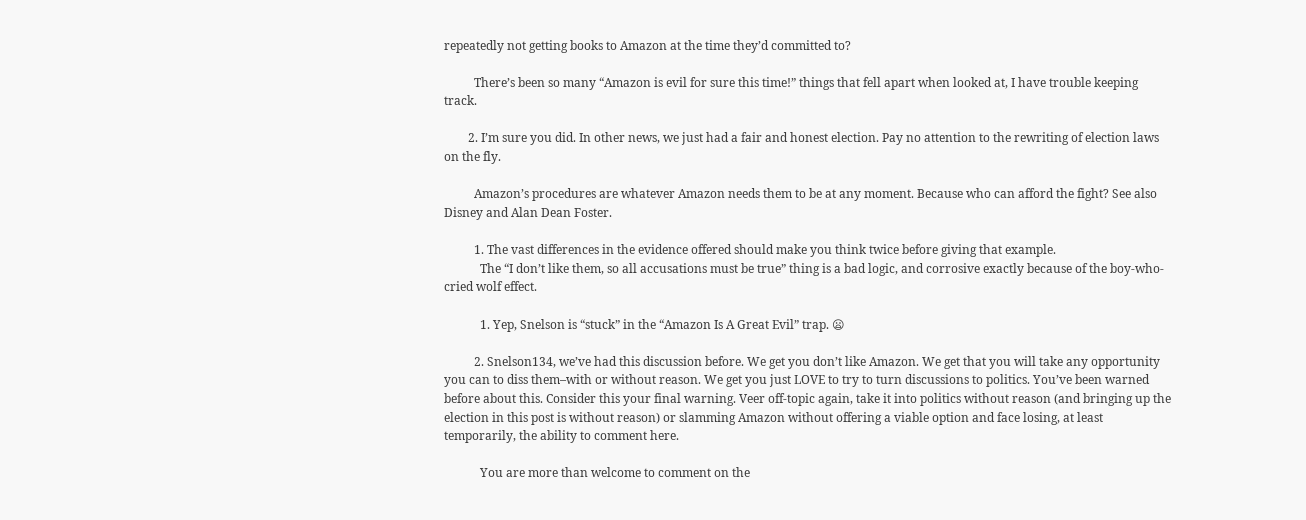repeatedly not getting books to Amazon at the time they’d committed to?

          There’s been so many “Amazon is evil for sure this time!” things that fell apart when looked at, I have trouble keeping track.

        2. I’m sure you did. In other news, we just had a fair and honest election. Pay no attention to the rewriting of election laws on the fly.

          Amazon’s procedures are whatever Amazon needs them to be at any moment. Because who can afford the fight? See also Disney and Alan Dean Foster.

          1. The vast differences in the evidence offered should make you think twice before giving that example.
            The “I don’t like them, so all accusations must be true” thing is a bad logic, and corrosive exactly because of the boy-who-cried wolf effect.

            1. Yep, Snelson is “stuck” in the “Amazon Is A Great Evil” trap. 😦

          2. Snelson134, we’ve had this discussion before. We get you don’t like Amazon. We get that you will take any opportunity you can to diss them–with or without reason. We get you just LOVE to try to turn discussions to politics. You’ve been warned before about this. Consider this your final warning. Veer off-topic again, take it into politics without reason (and bringing up the election in this post is without reason) or slamming Amazon without offering a viable option and face losing, at least temporarily, the ability to comment here.

            You are more than welcome to comment on the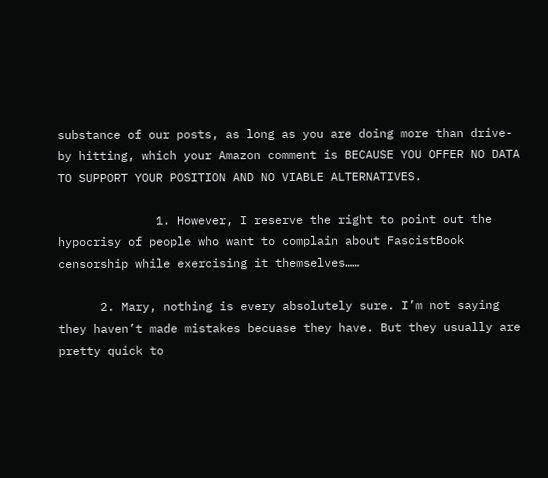substance of our posts, as long as you are doing more than drive-by hitting, which your Amazon comment is BECAUSE YOU OFFER NO DATA TO SUPPORT YOUR POSITION AND NO VIABLE ALTERNATIVES.

              1. However, I reserve the right to point out the hypocrisy of people who want to complain about FascistBook censorship while exercising it themselves……

      2. Mary, nothing is every absolutely sure. I’m not saying they haven’t made mistakes becuase they have. But they usually are pretty quick to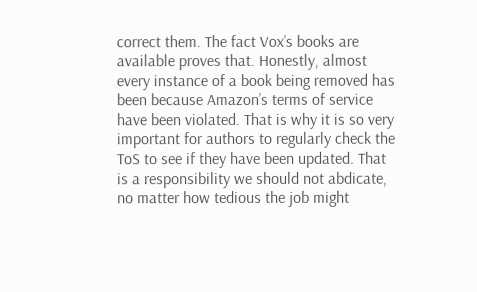correct them. The fact Vox’s books are available proves that. Honestly, almost every instance of a book being removed has been because Amazon’s terms of service have been violated. That is why it is so very important for authors to regularly check the ToS to see if they have been updated. That is a responsibility we should not abdicate, no matter how tedious the job might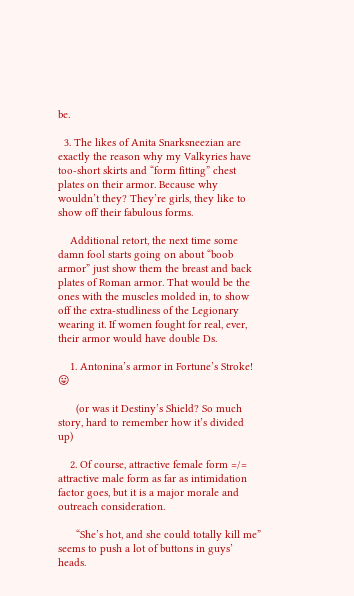be.

  3. The likes of Anita Snarksneezian are exactly the reason why my Valkyries have too-short skirts and “form fitting” chest plates on their armor. Because why wouldn’t they? They’re girls, they like to show off their fabulous forms.

    Additional retort, the next time some damn fool starts going on about “boob armor” just show them the breast and back plates of Roman armor. That would be the ones with the muscles molded in, to show off the extra-studliness of the Legionary wearing it. If women fought for real, ever, their armor would have double Ds.

    1. Antonina’s armor in Fortune’s Stroke! 😛

      (or was it Destiny’s Shield? So much story, hard to remember how it’s divided up)

    2. Of course, attractive female form =/= attractive male form as far as intimidation factor goes, but it is a major morale and outreach consideration.

      “She’s hot, and she could totally kill me” seems to push a lot of buttons in guys’ heads.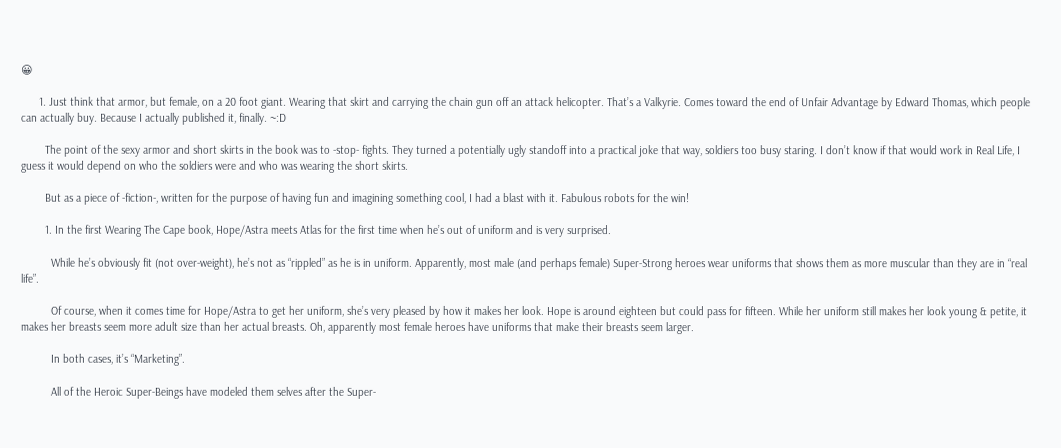😀

      1. Just think that armor, but female, on a 20 foot giant. Wearing that skirt and carrying the chain gun off an attack helicopter. That’s a Valkyrie. Comes toward the end of Unfair Advantage by Edward Thomas, which people can actually buy. Because I actually published it, finally. ~:D

        The point of the sexy armor and short skirts in the book was to -stop- fights. They turned a potentially ugly standoff into a practical joke that way, soldiers too busy staring. I don’t know if that would work in Real Life, I guess it would depend on who the soldiers were and who was wearing the short skirts.

        But as a piece of -fiction-, written for the purpose of having fun and imagining something cool, I had a blast with it. Fabulous robots for the win!

        1. In the first Wearing The Cape book, Hope/Astra meets Atlas for the first time when he’s out of uniform and is very surprised.

          While he’s obviously fit (not over-weight), he’s not as “rippled” as he is in uniform. Apparently, most male (and perhaps female) Super-Strong heroes wear uniforms that shows them as more muscular than they are in “real life”.

          Of course, when it comes time for Hope/Astra to get her uniform, she’s very pleased by how it makes her look. Hope is around eighteen but could pass for fifteen. While her uniform still makes her look young & petite, it makes her breasts seem more adult size than her actual breasts. Oh, apparently most female heroes have uniforms that make their breasts seem larger.

          In both cases, it’s “Marketing”.

          All of the Heroic Super-Beings have modeled them selves after the Super-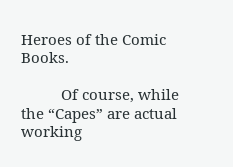Heroes of the Comic Books.

          Of course, while the “Capes” are actual working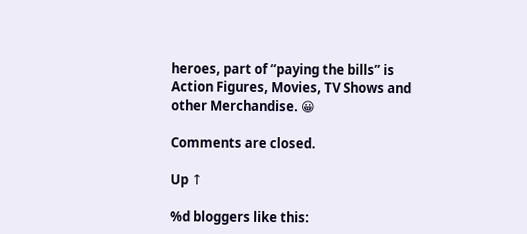heroes, part of “paying the bills” is Action Figures, Movies, TV Shows and other Merchandise. 😀

Comments are closed.

Up ↑

%d bloggers like this: